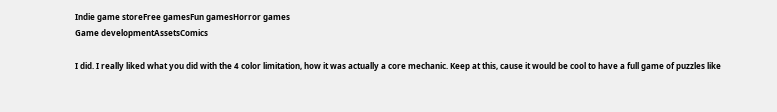Indie game storeFree gamesFun gamesHorror games
Game developmentAssetsComics

I did. I really liked what you did with the 4 color limitation, how it was actually a core mechanic. Keep at this, cause it would be cool to have a full game of puzzles like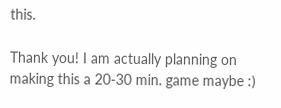this.

Thank you! I am actually planning on making this a 20-30 min. game maybe :)